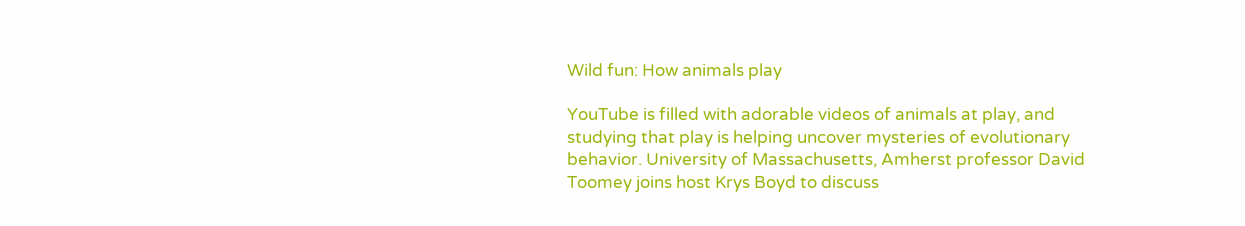Wild fun: How animals play

YouTube is filled with adorable videos of animals at play, and studying that play is helping uncover mysteries of evolutionary behavior. University of Massachusetts, Amherst professor David Toomey joins host Krys Boyd to discuss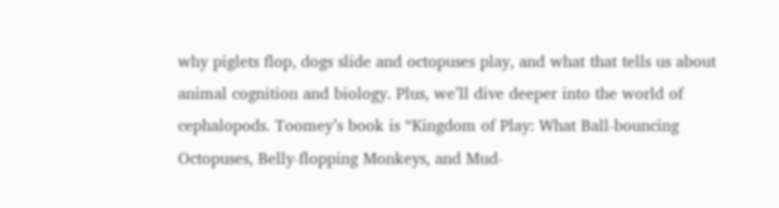why piglets flop, dogs slide and octopuses play, and what that tells us about animal cognition and biology. Plus, we’ll dive deeper into the world of cephalopods. Toomey’s book is “Kingdom of Play: What Ball-bouncing Octopuses, Belly-flopping Monkeys, and Mud-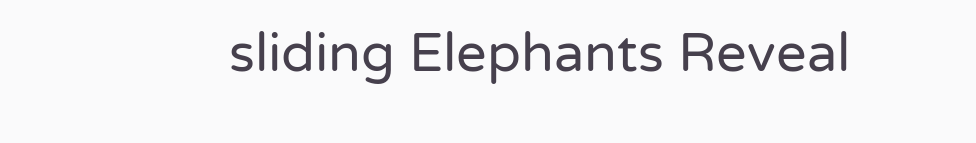sliding Elephants Reveal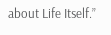about Life Itself.”